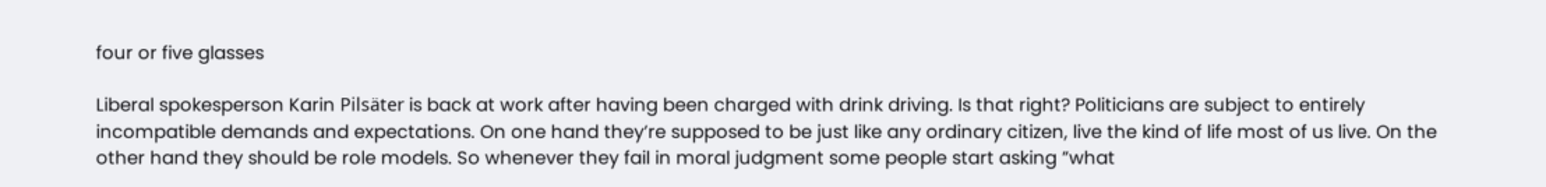four or five glasses

Liberal spokesperson Karin Pilsäter is back at work after having been charged with drink driving. Is that right? Politicians are subject to entirely incompatible demands and expectations. On one hand they’re supposed to be just like any ordinary citizen, live the kind of life most of us live. On the other hand they should be role models. So whenever they fail in moral judgment some people start asking ”what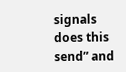signals does this send” and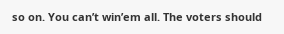so on. You can’t win’em all. The voters should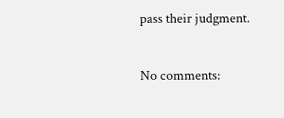pass their judgment.

No comments: